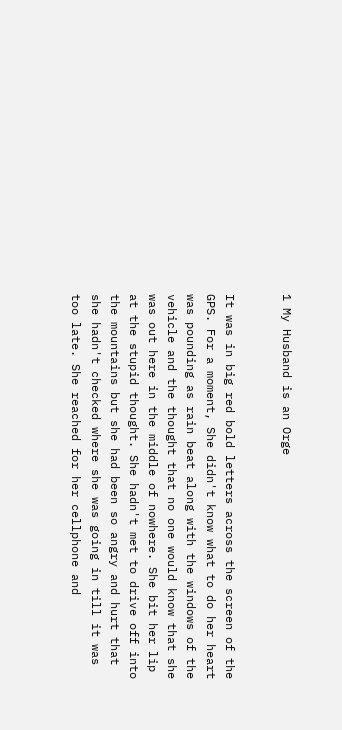1 My Husband is an Orge


It was in big red bold letters across the screen of the GPS. For a moment, She didn't know what to do her heart was pounding as rain beat along with the windows of the vehicle and the thought that no one would know that she was out here in the middle of nowhere. She bit her lip at the stupid thought. She hadn't met to drive off into the mountains but she had been so angry and hurt that she hadn't checked where she was going in till it was too late. She reached for her cellphone and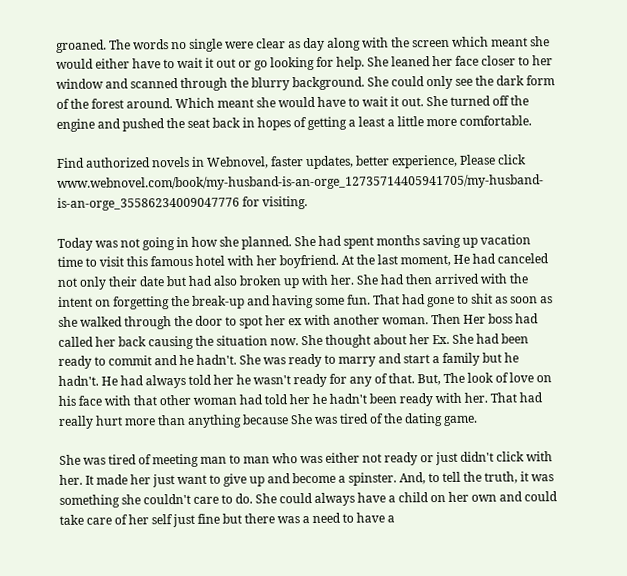groaned. The words no single were clear as day along with the screen which meant she would either have to wait it out or go looking for help. She leaned her face closer to her window and scanned through the blurry background. She could only see the dark form of the forest around. Which meant she would have to wait it out. She turned off the engine and pushed the seat back in hopes of getting a least a little more comfortable.

Find authorized novels in Webnovel, faster updates, better experience, Please click www.webnovel.com/book/my-husband-is-an-orge_12735714405941705/my-husband-is-an-orge_35586234009047776 for visiting.

Today was not going in how she planned. She had spent months saving up vacation time to visit this famous hotel with her boyfriend. At the last moment, He had canceled not only their date but had also broken up with her. She had then arrived with the intent on forgetting the break-up and having some fun. That had gone to shit as soon as she walked through the door to spot her ex with another woman. Then Her boss had called her back causing the situation now. She thought about her Ex. She had been ready to commit and he hadn't. She was ready to marry and start a family but he hadn't. He had always told her he wasn't ready for any of that. But, The look of love on his face with that other woman had told her he hadn't been ready with her. That had really hurt more than anything because She was tired of the dating game.

She was tired of meeting man to man who was either not ready or just didn't click with her. It made her just want to give up and become a spinster. And, to tell the truth, it was something she couldn't care to do. She could always have a child on her own and could take care of her self just fine but there was a need to have a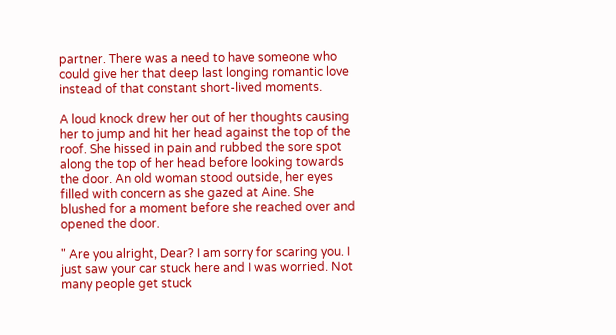partner. There was a need to have someone who could give her that deep last longing romantic love instead of that constant short-lived moments.

A loud knock drew her out of her thoughts causing her to jump and hit her head against the top of the roof. She hissed in pain and rubbed the sore spot along the top of her head before looking towards the door. An old woman stood outside, her eyes filled with concern as she gazed at Aine. She blushed for a moment before she reached over and opened the door.

" Are you alright, Dear? I am sorry for scaring you. I just saw your car stuck here and I was worried. Not many people get stuck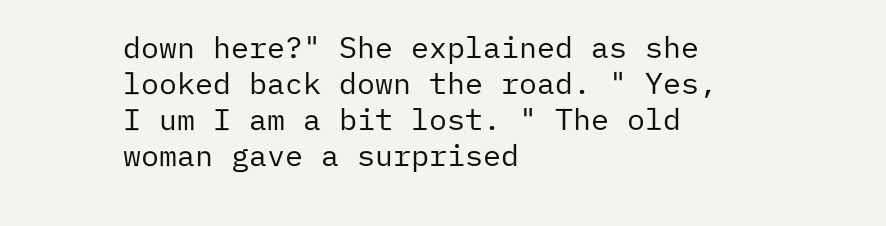down here?" She explained as she looked back down the road. " Yes, I um I am a bit lost. " The old woman gave a surprised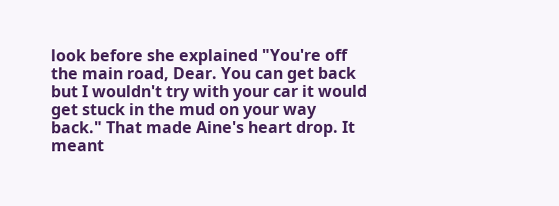look before she explained "You're off the main road, Dear. You can get back but I wouldn't try with your car it would get stuck in the mud on your way back." That made Aine's heart drop. It meant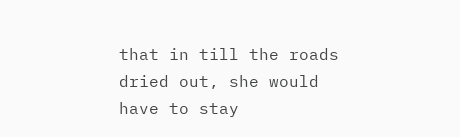that in till the roads dried out, she would have to stay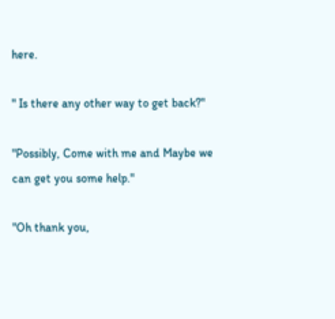here.

" Is there any other way to get back?"

"Possibly, Come with me and Maybe we can get you some help."

"Oh thank you,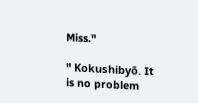Miss."

" Kokushibyō. It is no problem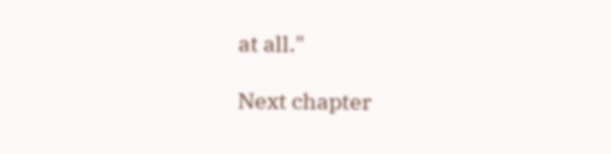at all."

Next chapter